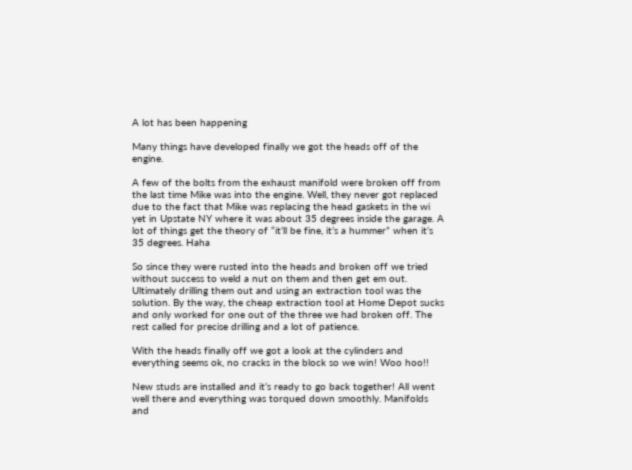A lot has been happening

Many things have developed finally we got the heads off of the engine.

A few of the bolts from the exhaust manifold were broken off from the last time Mike was into the engine. Well, they never got replaced due to the fact that Mike was replacing the head gaskets in the wi yet in Upstate NY where it was about 35 degrees inside the garage. A lot of things get the theory of “it’ll be fine, it’s a hummer” when it’s 35 degrees. Haha

So since they were rusted into the heads and broken off we tried without success to weld a nut on them and then get em out. Ultimately drilling them out and using an extraction tool was the solution. By the way, the cheap extraction tool at Home Depot sucks and only worked for one out of the three we had broken off. The rest called for precise drilling and a lot of patience.

With the heads finally off we got a look at the cylinders and everything seems ok, no cracks in the block so we win! Woo hoo!!

New studs are installed and it’s ready to go back together! All went well there and everything was torqued down smoothly. Manifolds and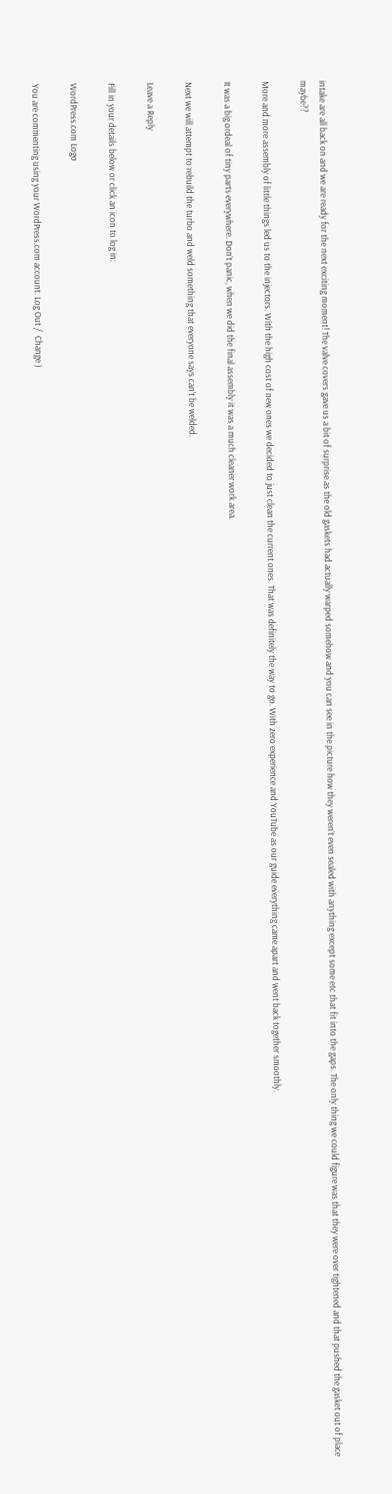intake are all back on and we are ready for the next exciting moment! The valve covers gave us a bit of surprise as the old gaskets had actually warped somehow and you can see in the picture how they weren’t even sealed with anything except some etc that fit into the gaps. The only thing we could figure was that they were over tightened and that pushed the gasket out of place maybe??

More and more assembly of little things led us to the injectors. With the high cost of new ones we decided to just clean the current ones. That was definitely the way to go. With zero experience and YouTube as our guide everything came apart and went back together smoothly.

It was a big ordeal of tiny parts everywhere. Don’t panic, when we did the final assembly it was a much cleaner work area.

Next we will attempt to rebuild the turbo and weld something that everyone says can’t be welded.

Leave a Reply

Fill in your details below or click an icon to log in:

WordPress.com Logo

You are commenting using your WordPress.com account. Log Out /  Change )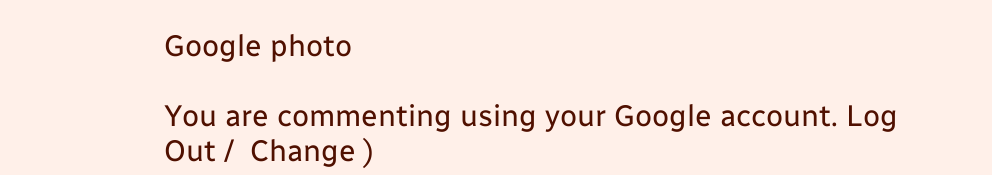Google photo

You are commenting using your Google account. Log Out /  Change )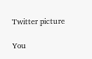Twitter picture

You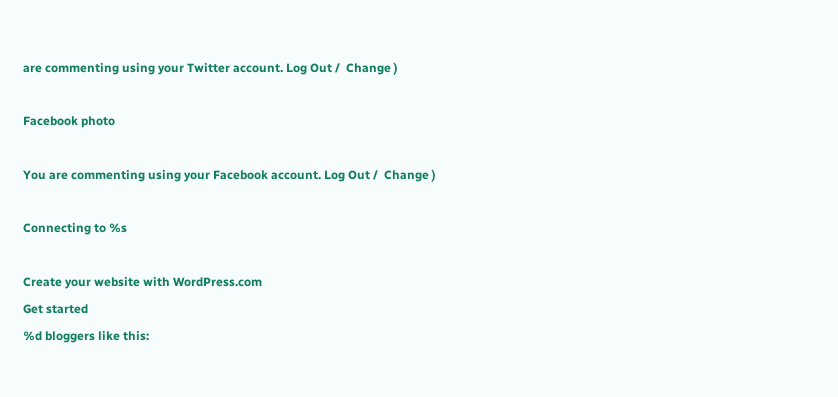are commenting using your Twitter account. Log Out /  Change )

Facebook photo

You are commenting using your Facebook account. Log Out /  Change )

Connecting to %s

Create your website with WordPress.com
Get started
%d bloggers like this: